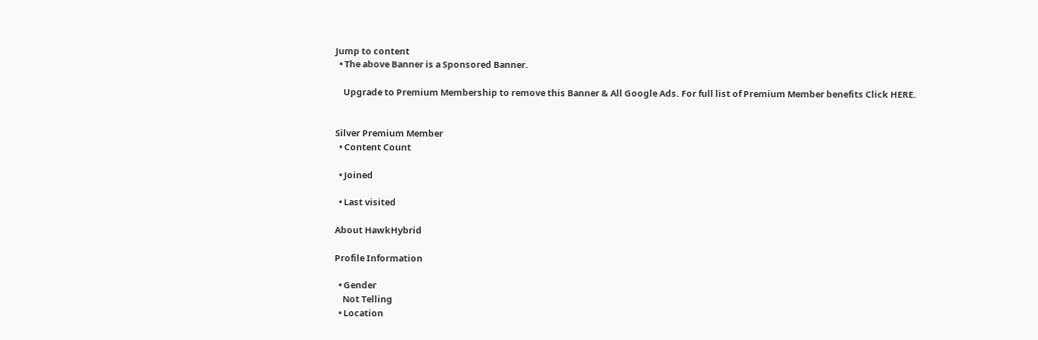Jump to content
  • The above Banner is a Sponsored Banner.

    Upgrade to Premium Membership to remove this Banner & All Google Ads. For full list of Premium Member benefits Click HERE.


Silver Premium Member
  • Content Count

  • Joined

  • Last visited

About HawkHybrid

Profile Information

  • Gender
    Not Telling
  • Location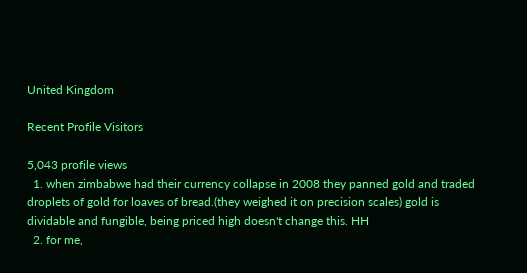United Kingdom

Recent Profile Visitors

5,043 profile views
  1. when zimbabwe had their currency collapse in 2008 they panned gold and traded droplets of gold for loaves of bread.(they weighed it on precision scales) gold is dividable and fungible, being priced high doesn't change this. HH
  2. for me,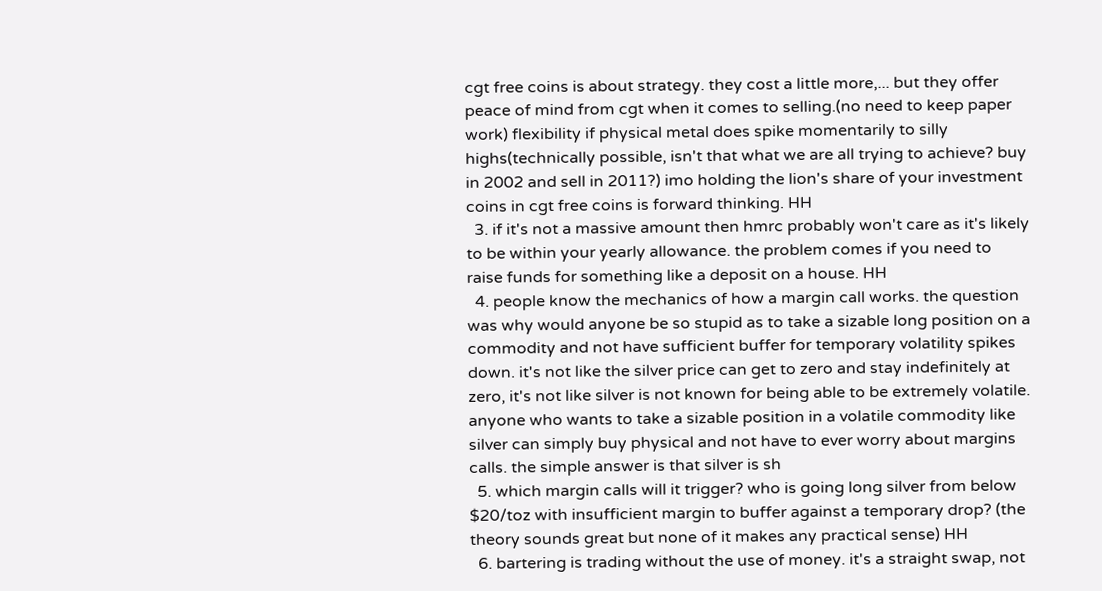cgt free coins is about strategy. they cost a little more,... but they offer peace of mind from cgt when it comes to selling.(no need to keep paper work) flexibility if physical metal does spike momentarily to silly highs(technically possible, isn't that what we are all trying to achieve? buy in 2002 and sell in 2011?) imo holding the lion's share of your investment coins in cgt free coins is forward thinking. HH
  3. if it's not a massive amount then hmrc probably won't care as it's likely to be within your yearly allowance. the problem comes if you need to raise funds for something like a deposit on a house. HH
  4. people know the mechanics of how a margin call works. the question was why would anyone be so stupid as to take a sizable long position on a commodity and not have sufficient buffer for temporary volatility spikes down. it's not like the silver price can get to zero and stay indefinitely at zero, it's not like silver is not known for being able to be extremely volatile. anyone who wants to take a sizable position in a volatile commodity like silver can simply buy physical and not have to ever worry about margins calls. the simple answer is that silver is sh
  5. which margin calls will it trigger? who is going long silver from below $20/toz with insufficient margin to buffer against a temporary drop? (the theory sounds great but none of it makes any practical sense) HH
  6. bartering is trading without the use of money. it's a straight swap, not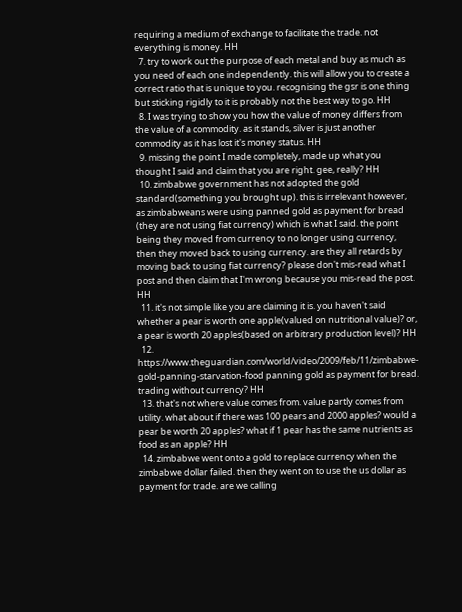requiring a medium of exchange to facilitate the trade. not everything is money. HH
  7. try to work out the purpose of each metal and buy as much as you need of each one independently. this will allow you to create a correct ratio that is unique to you. recognising the gsr is one thing but sticking rigidly to it is probably not the best way to go. HH
  8. I was trying to show you how the value of money differs from the value of a commodity. as it stands, silver is just another commodity as it has lost it's money status. HH
  9. missing the point I made completely, made up what you thought I said and claim that you are right. gee, really? HH
  10. zimbabwe government has not adopted the gold standard(something you brought up). this is irrelevant however, as zimbabweans were using panned gold as payment for bread (they are not using fiat currency) which is what I said. the point being they moved from currency to no longer using currency, then they moved back to using currency. are they all retards by moving back to using fiat currency? please don't mis-read what I post and then claim that I'm wrong because you mis-read the post. HH
  11. it's not simple like you are claiming it is. you haven't said whether a pear is worth one apple(valued on nutritional value)? or, a pear is worth 20 apples(based on arbitrary production level)? HH
  12. https://www.theguardian.com/world/video/2009/feb/11/zimbabwe-gold-panning-starvation-food panning gold as payment for bread. trading without currency? HH
  13. that's not where value comes from. value partly comes from utility. what about if there was 100 pears and 2000 apples? would a pear be worth 20 apples? what if 1 pear has the same nutrients as food as an apple? HH
  14. zimbabwe went onto a gold to replace currency when the zimbabwe dollar failed. then they went on to use the us dollar as payment for trade. are we calling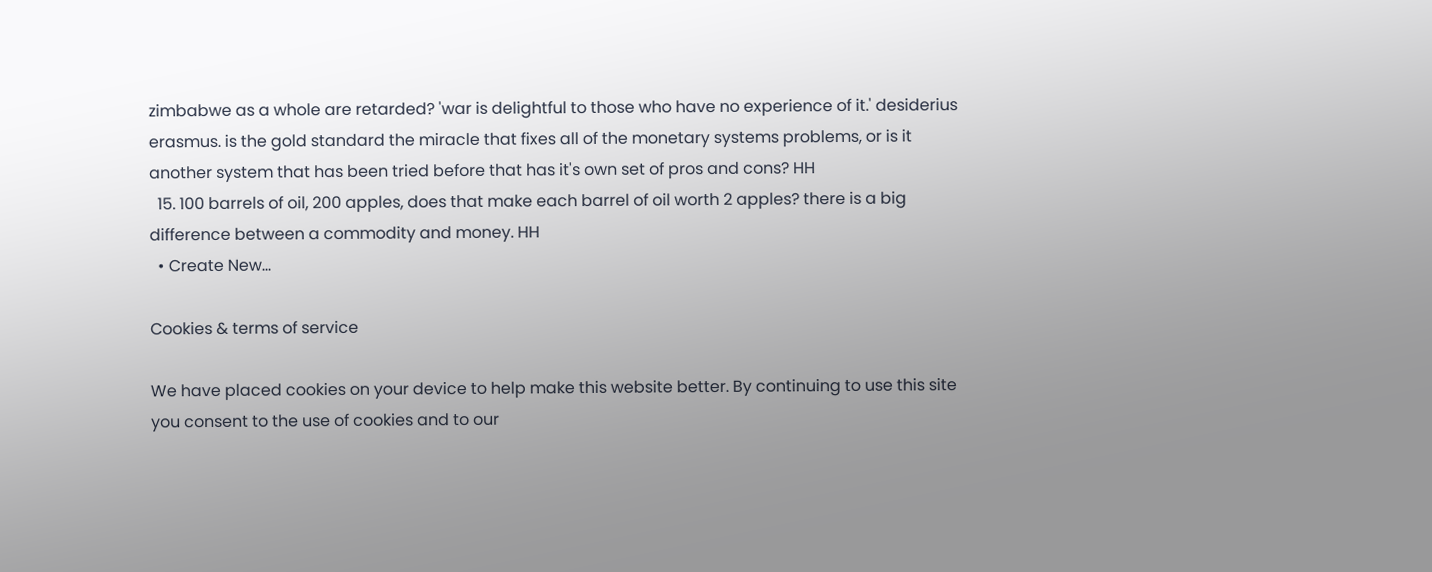zimbabwe as a whole are retarded? 'war is delightful to those who have no experience of it.' desiderius erasmus. is the gold standard the miracle that fixes all of the monetary systems problems, or is it another system that has been tried before that has it's own set of pros and cons? HH
  15. 100 barrels of oil, 200 apples, does that make each barrel of oil worth 2 apples? there is a big difference between a commodity and money. HH
  • Create New...

Cookies & terms of service

We have placed cookies on your device to help make this website better. By continuing to use this site you consent to the use of cookies and to our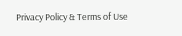Privacy Policy & Terms of Use